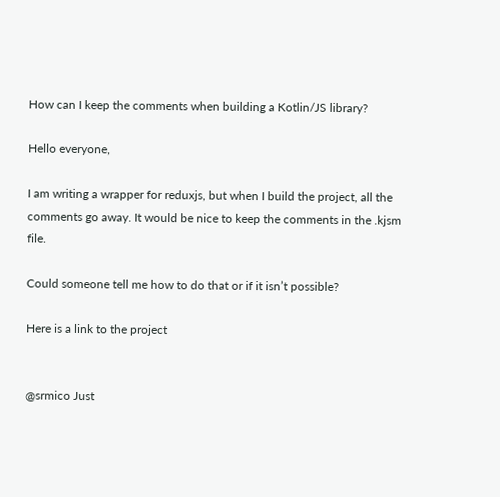How can I keep the comments when building a Kotlin/JS library?

Hello everyone,

I am writing a wrapper for reduxjs, but when I build the project, all the comments go away. It would be nice to keep the comments in the .kjsm file.

Could someone tell me how to do that or if it isn’t possible?

Here is a link to the project


@srmico Just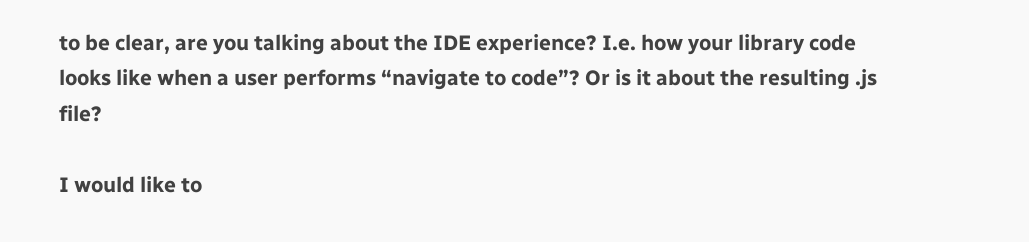to be clear, are you talking about the IDE experience? I.e. how your library code looks like when a user performs “navigate to code”? Or is it about the resulting .js file?

I would like to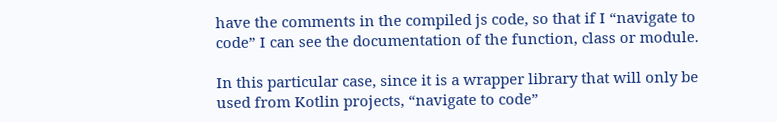have the comments in the compiled js code, so that if I “navigate to code” I can see the documentation of the function, class or module.

In this particular case, since it is a wrapper library that will only be used from Kotlin projects, “navigate to code”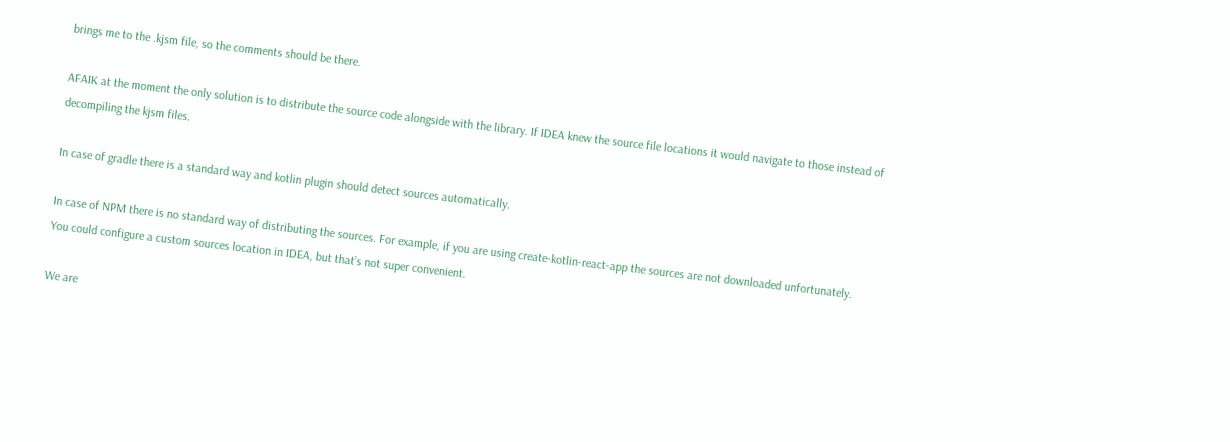brings me to the .kjsm file, so the comments should be there.

AFAIK at the moment the only solution is to distribute the source code alongside with the library. If IDEA knew the source file locations it would navigate to those instead of decompiling the kjsm files.

In case of gradle there is a standard way and kotlin plugin should detect sources automatically.

In case of NPM there is no standard way of distributing the sources. For example, if you are using create-kotlin-react-app the sources are not downloaded unfortunately. You could configure a custom sources location in IDEA, but that’s not super convenient.

We are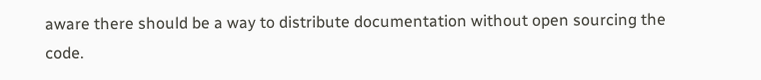aware there should be a way to distribute documentation without open sourcing the code.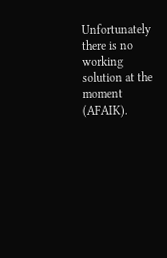Unfortunately there is no working solution at the moment (AFAIK).